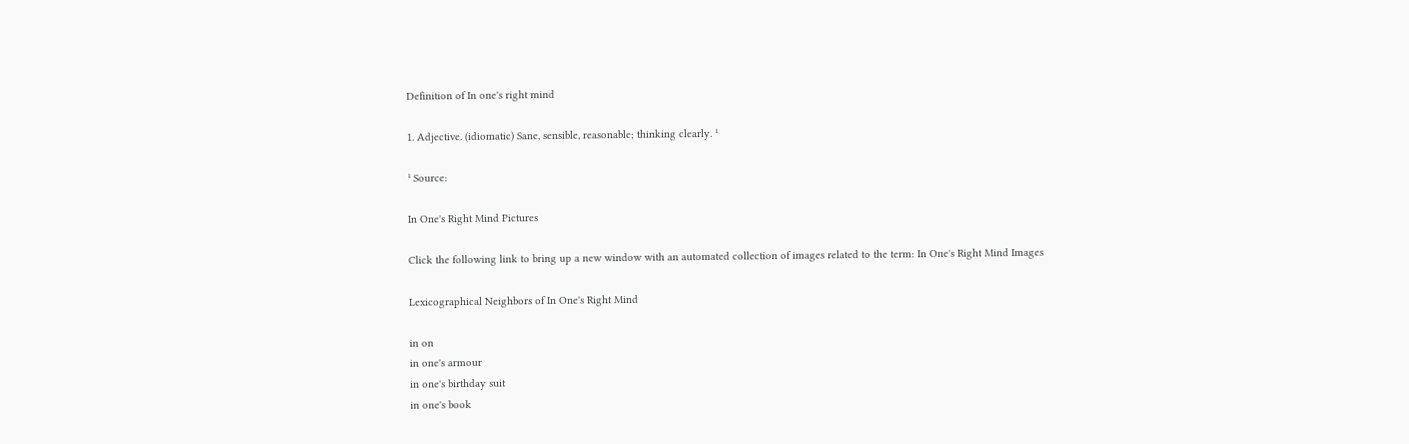Definition of In one's right mind

1. Adjective. (idiomatic) Sane, sensible, reasonable; thinking clearly. ¹

¹ Source:

In One's Right Mind Pictures

Click the following link to bring up a new window with an automated collection of images related to the term: In One's Right Mind Images

Lexicographical Neighbors of In One's Right Mind

in on
in one's armour
in one's birthday suit
in one's book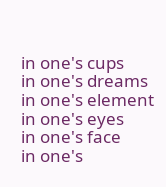in one's cups
in one's dreams
in one's element
in one's eyes
in one's face
in one's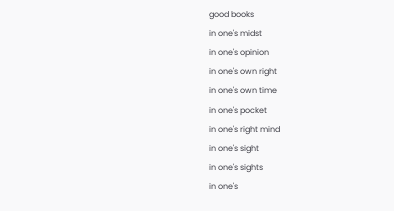good books
in one's midst
in one's opinion
in one's own right
in one's own time
in one's pocket
in one's right mind
in one's sight
in one's sights
in one's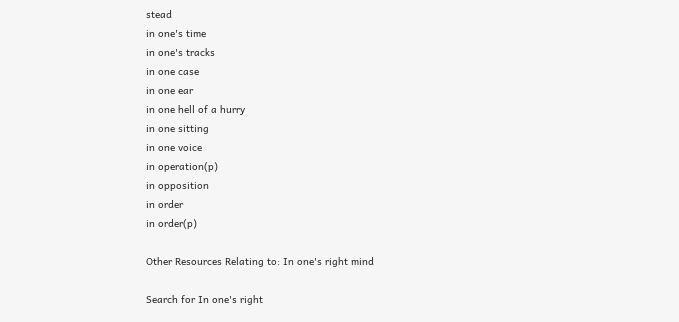stead
in one's time
in one's tracks
in one case
in one ear
in one hell of a hurry
in one sitting
in one voice
in operation(p)
in opposition
in order
in order(p)

Other Resources Relating to: In one's right mind

Search for In one's right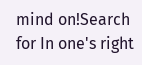mind on!Search for In one's right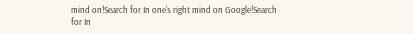mind on!Search for In one's right mind on Google!Search for In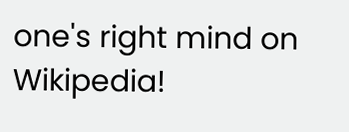one's right mind on Wikipedia!